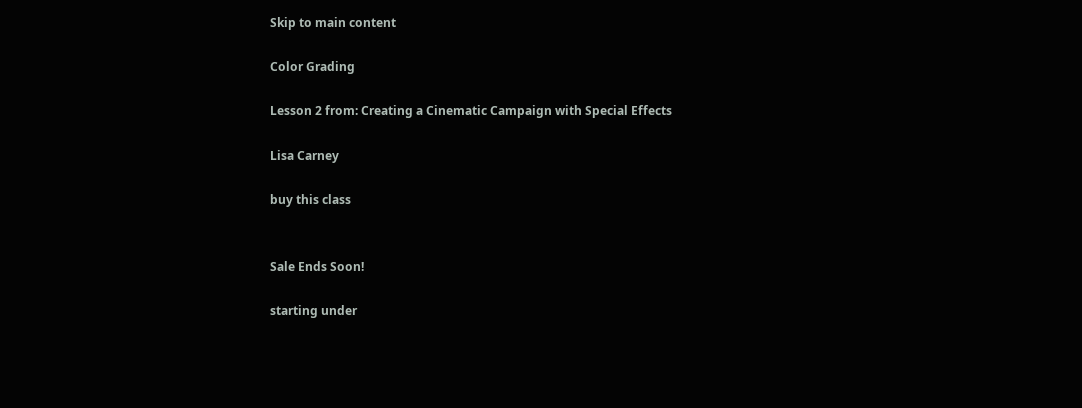Skip to main content

Color Grading

Lesson 2 from: Creating a Cinematic Campaign with Special Effects

Lisa Carney

buy this class


Sale Ends Soon!

starting under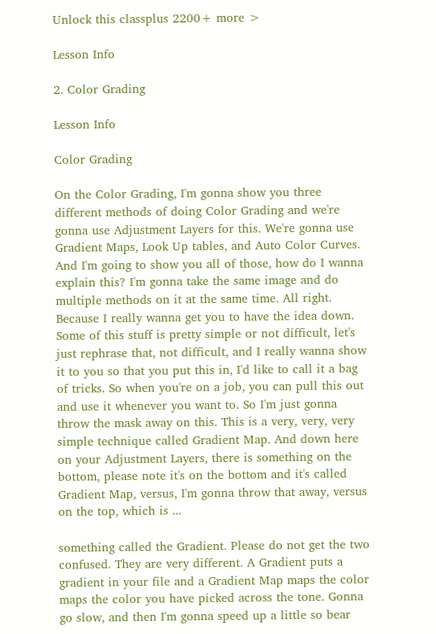Unlock this classplus 2200+ more >

Lesson Info

2. Color Grading

Lesson Info

Color Grading

On the Color Grading, I'm gonna show you three different methods of doing Color Grading and we're gonna use Adjustment Layers for this. We're gonna use Gradient Maps, Look Up tables, and Auto Color Curves. And I'm going to show you all of those, how do I wanna explain this? I'm gonna take the same image and do multiple methods on it at the same time. All right. Because I really wanna get you to have the idea down. Some of this stuff is pretty simple or not difficult, let's just rephrase that, not difficult, and I really wanna show it to you so that you put this in, I'd like to call it a bag of tricks. So when you're on a job, you can pull this out and use it whenever you want to. So I'm just gonna throw the mask away on this. This is a very, very, very simple technique called Gradient Map. And down here on your Adjustment Layers, there is something on the bottom, please note it's on the bottom and it's called Gradient Map, versus, I'm gonna throw that away, versus on the top, which is ...

something called the Gradient. Please do not get the two confused. They are very different. A Gradient puts a gradient in your file and a Gradient Map maps the color maps the color you have picked across the tone. Gonna go slow, and then I'm gonna speed up a little so bear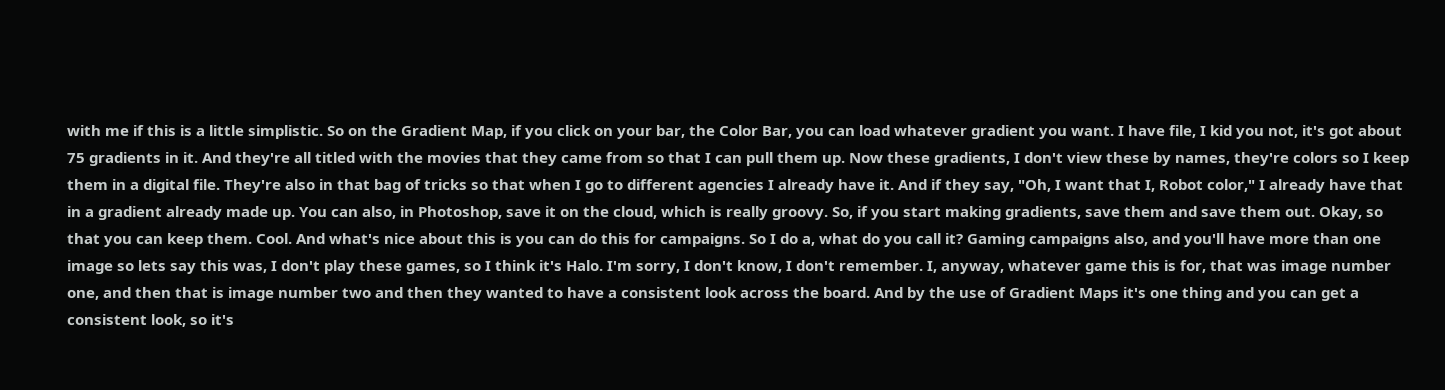with me if this is a little simplistic. So on the Gradient Map, if you click on your bar, the Color Bar, you can load whatever gradient you want. I have file, I kid you not, it's got about 75 gradients in it. And they're all titled with the movies that they came from so that I can pull them up. Now these gradients, I don't view these by names, they're colors so I keep them in a digital file. They're also in that bag of tricks so that when I go to different agencies I already have it. And if they say, "Oh, I want that I, Robot color," I already have that in a gradient already made up. You can also, in Photoshop, save it on the cloud, which is really groovy. So, if you start making gradients, save them and save them out. Okay, so that you can keep them. Cool. And what's nice about this is you can do this for campaigns. So I do a, what do you call it? Gaming campaigns also, and you'll have more than one image so lets say this was, I don't play these games, so I think it's Halo. I'm sorry, I don't know, I don't remember. I, anyway, whatever game this is for, that was image number one, and then that is image number two and then they wanted to have a consistent look across the board. And by the use of Gradient Maps it's one thing and you can get a consistent look, so it's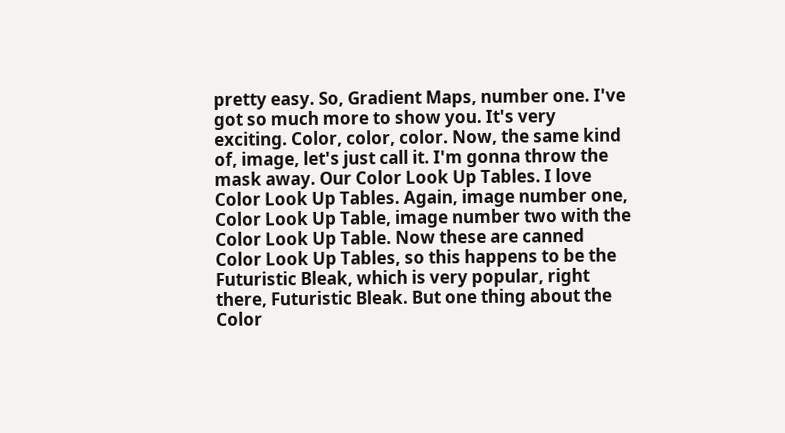pretty easy. So, Gradient Maps, number one. I've got so much more to show you. It's very exciting. Color, color, color. Now, the same kind of, image, let's just call it. I'm gonna throw the mask away. Our Color Look Up Tables. I love Color Look Up Tables. Again, image number one, Color Look Up Table, image number two with the Color Look Up Table. Now these are canned Color Look Up Tables, so this happens to be the Futuristic Bleak, which is very popular, right there, Futuristic Bleak. But one thing about the Color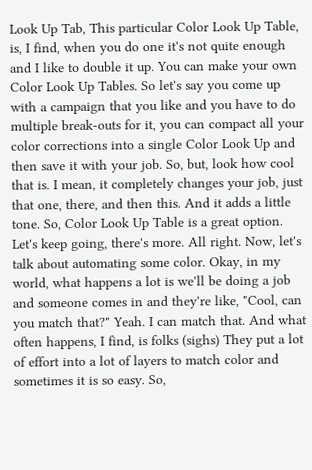Look Up Tab, This particular Color Look Up Table, is, I find, when you do one it's not quite enough and I like to double it up. You can make your own Color Look Up Tables. So let's say you come up with a campaign that you like and you have to do multiple break-outs for it, you can compact all your color corrections into a single Color Look Up and then save it with your job. So, but, look how cool that is. I mean, it completely changes your job, just that one, there, and then this. And it adds a little tone. So, Color Look Up Table is a great option. Let's keep going, there's more. All right. Now, let's talk about automating some color. Okay, in my world, what happens a lot is we'll be doing a job and someone comes in and they're like, "Cool, can you match that?" Yeah. I can match that. And what often happens, I find, is folks (sighs) They put a lot of effort into a lot of layers to match color and sometimes it is so easy. So,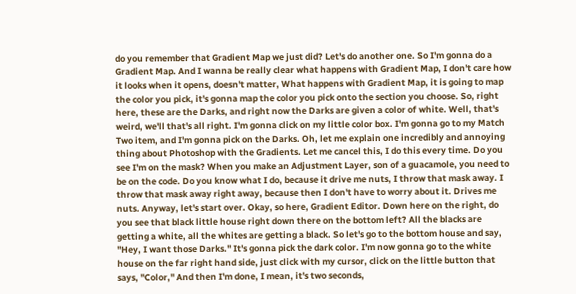do you remember that Gradient Map we just did? Let's do another one. So I'm gonna do a Gradient Map. And I wanna be really clear what happens with Gradient Map, I don't care how it looks when it opens, doesn't matter, What happens with Gradient Map, it is going to map the color you pick, it's gonna map the color you pick onto the section you choose. So, right here, these are the Darks, and right now the Darks are given a color of white. Well, that's weird, we'll that's all right. I'm gonna click on my little color box. I'm gonna go to my Match Two item, and I'm gonna pick on the Darks. Oh, let me explain one incredibly and annoying thing about Photoshop with the Gradients. Let me cancel this, I do this every time. Do you see I'm on the mask? When you make an Adjustment Layer, son of a guacamole, you need to be on the code. Do you know what I do, because it drive me nuts, I throw that mask away. I throw that mask away right away, because then I don't have to worry about it. Drives me nuts. Anyway, let's start over. Okay, so here, Gradient Editor. Down here on the right, do you see that black little house right down there on the bottom left? All the blacks are getting a white, all the whites are getting a black. So let's go to the bottom house and say, "Hey, I want those Darks." It's gonna pick the dark color. I'm now gonna go to the white house on the far right hand side, just click with my cursor, click on the little button that says, "Color," And then I'm done, I mean, it's two seconds,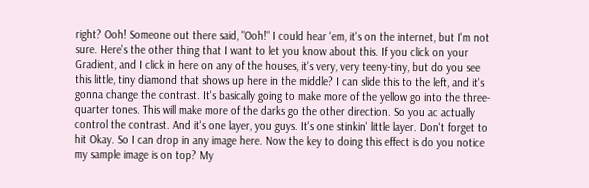right? Ooh! Someone out there said, "Ooh!" I could hear 'em, it's on the internet, but I'm not sure. Here's the other thing that I want to let you know about this. If you click on your Gradient, and I click in here on any of the houses, it's very, very teeny-tiny, but do you see this little, tiny diamond that shows up here in the middle? I can slide this to the left, and it's gonna change the contrast. It's basically going to make more of the yellow go into the three-quarter tones. This will make more of the darks go the other direction. So you ac actually control the contrast. And it's one layer, you guys. It's one stinkin' little layer. Don't forget to hit Okay. So I can drop in any image here. Now the key to doing this effect is do you notice my sample image is on top? My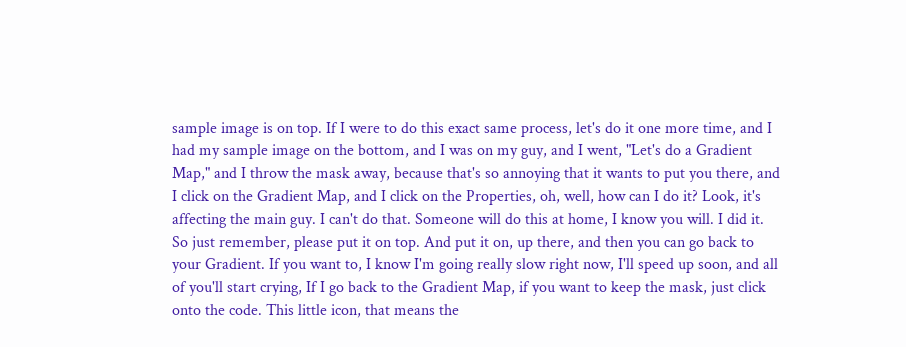sample image is on top. If I were to do this exact same process, let's do it one more time, and I had my sample image on the bottom, and I was on my guy, and I went, "Let's do a Gradient Map," and I throw the mask away, because that's so annoying that it wants to put you there, and I click on the Gradient Map, and I click on the Properties, oh, well, how can I do it? Look, it's affecting the main guy. I can't do that. Someone will do this at home, I know you will. I did it. So just remember, please put it on top. And put it on, up there, and then you can go back to your Gradient. If you want to, I know I'm going really slow right now, I'll speed up soon, and all of you'll start crying, If I go back to the Gradient Map, if you want to keep the mask, just click onto the code. This little icon, that means the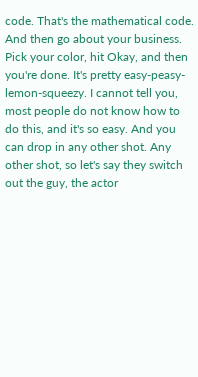code. That's the mathematical code. And then go about your business. Pick your color, hit Okay, and then you're done. It's pretty easy-peasy-lemon-squeezy. I cannot tell you, most people do not know how to do this, and it's so easy. And you can drop in any other shot. Any other shot, so let's say they switch out the guy, the actor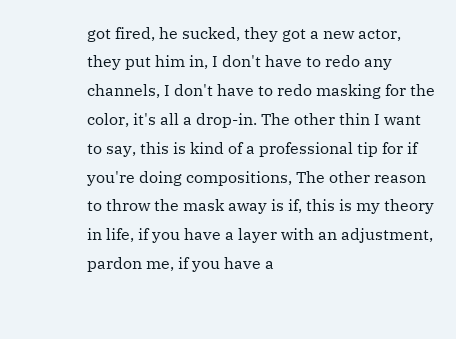got fired, he sucked, they got a new actor, they put him in, I don't have to redo any channels, I don't have to redo masking for the color, it's all a drop-in. The other thin I want to say, this is kind of a professional tip for if you're doing compositions, The other reason to throw the mask away is if, this is my theory in life, if you have a layer with an adjustment, pardon me, if you have a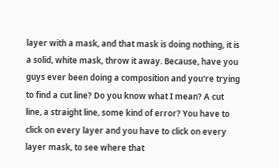layer with a mask, and that mask is doing nothing, it is a solid, white mask, throw it away. Because, have you guys ever been doing a composition and you're trying to find a cut line? Do you know what I mean? A cut line, a straight line, some kind of error? You have to click on every layer and you have to click on every layer mask, to see where that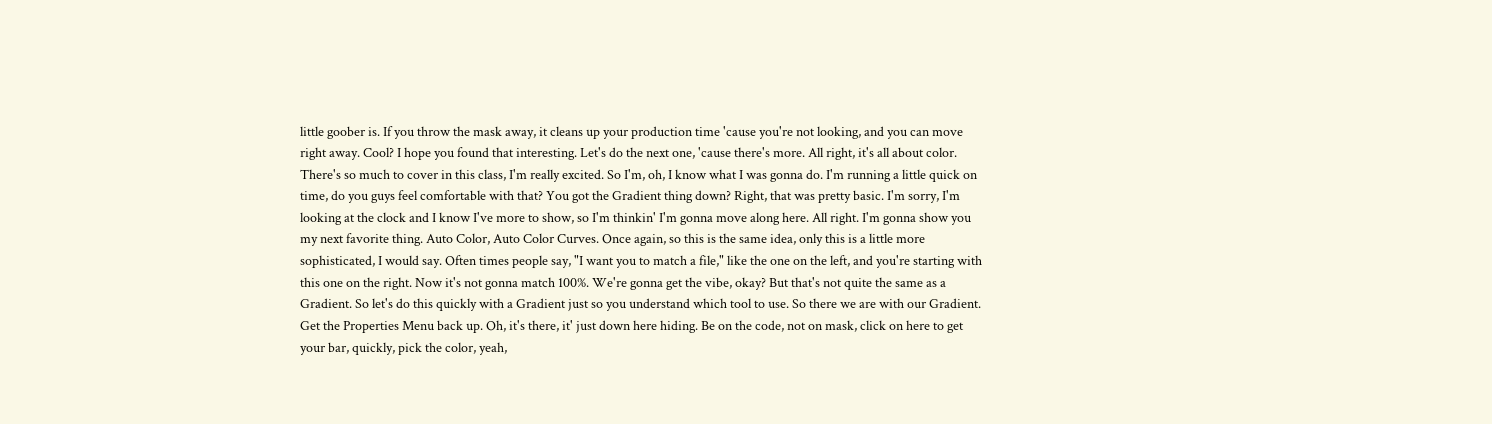little goober is. If you throw the mask away, it cleans up your production time 'cause you're not looking, and you can move right away. Cool? I hope you found that interesting. Let's do the next one, 'cause there's more. All right, it's all about color. There's so much to cover in this class, I'm really excited. So I'm, oh, I know what I was gonna do. I'm running a little quick on time, do you guys feel comfortable with that? You got the Gradient thing down? Right, that was pretty basic. I'm sorry, I'm looking at the clock and I know I've more to show, so I'm thinkin' I'm gonna move along here. All right. I'm gonna show you my next favorite thing. Auto Color, Auto Color Curves. Once again, so this is the same idea, only this is a little more sophisticated, I would say. Often times people say, "I want you to match a file," like the one on the left, and you're starting with this one on the right. Now it's not gonna match 100%. We're gonna get the vibe, okay? But that's not quite the same as a Gradient. So let's do this quickly with a Gradient just so you understand which tool to use. So there we are with our Gradient. Get the Properties Menu back up. Oh, it's there, it' just down here hiding. Be on the code, not on mask, click on here to get your bar, quickly, pick the color, yeah,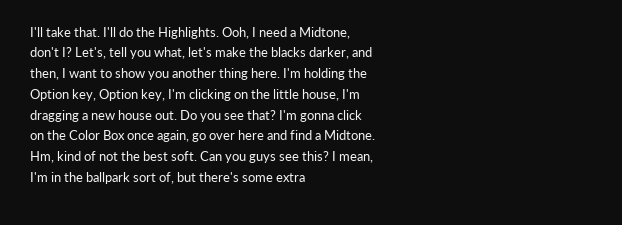I'll take that. I'll do the Highlights. Ooh, I need a Midtone, don't I? Let's, tell you what, let's make the blacks darker, and then, I want to show you another thing here. I'm holding the Option key, Option key, I'm clicking on the little house, I'm dragging a new house out. Do you see that? I'm gonna click on the Color Box once again, go over here and find a Midtone. Hm, kind of not the best soft. Can you guys see this? I mean, I'm in the ballpark sort of, but there's some extra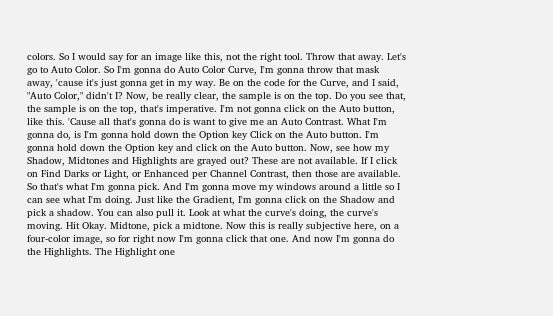colors. So I would say for an image like this, not the right tool. Throw that away. Let's go to Auto Color. So I'm gonna do Auto Color Curve, I'm gonna throw that mask away, 'cause it's just gonna get in my way. Be on the code for the Curve, and I said, "Auto Color," didn't I? Now, be really clear, the sample is on the top. Do you see that, the sample is on the top, that's imperative. I'm not gonna click on the Auto button, like this. 'Cause all that's gonna do is want to give me an Auto Contrast. What I'm gonna do, is I'm gonna hold down the Option key Click on the Auto button. I'm gonna hold down the Option key and click on the Auto button. Now, see how my Shadow, Midtones and Highlights are grayed out? These are not available. If I click on Find Darks or Light, or Enhanced per Channel Contrast, then those are available. So that's what I'm gonna pick. And I'm gonna move my windows around a little so I can see what I'm doing. Just like the Gradient, I'm gonna click on the Shadow and pick a shadow. You can also pull it. Look at what the curve's doing, the curve's moving. Hit Okay. Midtone, pick a midtone. Now this is really subjective here, on a four-color image, so for right now I'm gonna click that one. And now I'm gonna do the Highlights. The Highlight one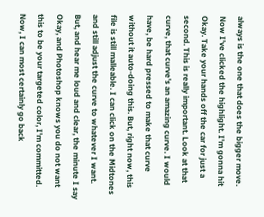always is the one that does the bigger move. Now I've clicked the highlight. I'm gonna hit Okay. Take your hands off the car for just a second. This is really important. Look at that curve, that curve's an amazing curve. I would have, be hard pressed to make that curve without it auto-doing this. But, right now, this file is still malleable. I can click on the Midtones and still adjust the curve to whatever I want. But, and hear me loud and clear, the minute I say Okay, and Photoshop knows you do not want this to be your targeted color, I'm committed. Now, I can most certainly go back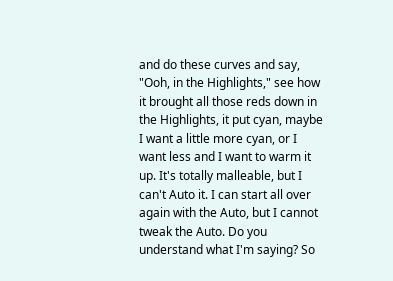and do these curves and say, "Ooh, in the Highlights," see how it brought all those reds down in the Highlights, it put cyan, maybe I want a little more cyan, or I want less and I want to warm it up. It's totally malleable, but I can't Auto it. I can start all over again with the Auto, but I cannot tweak the Auto. Do you understand what I'm saying? So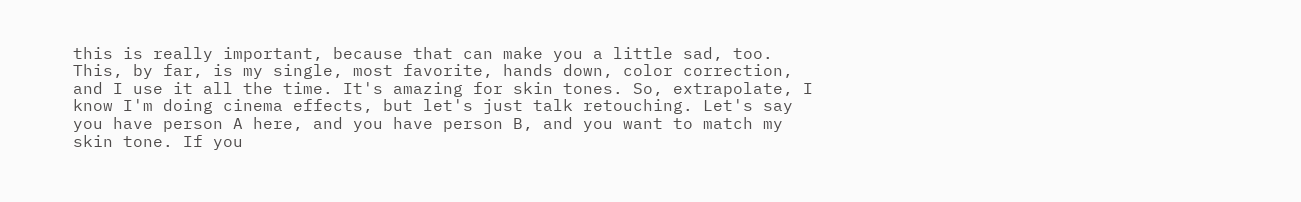this is really important, because that can make you a little sad, too. This, by far, is my single, most favorite, hands down, color correction, and I use it all the time. It's amazing for skin tones. So, extrapolate, I know I'm doing cinema effects, but let's just talk retouching. Let's say you have person A here, and you have person B, and you want to match my skin tone. If you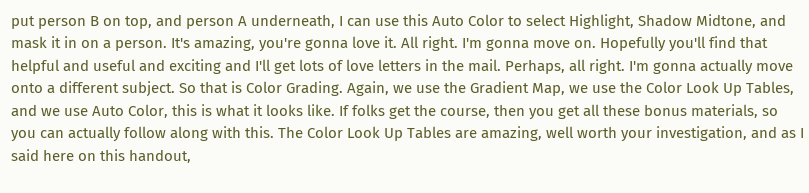put person B on top, and person A underneath, I can use this Auto Color to select Highlight, Shadow Midtone, and mask it in on a person. It's amazing, you're gonna love it. All right. I'm gonna move on. Hopefully you'll find that helpful and useful and exciting and I'll get lots of love letters in the mail. Perhaps, all right. I'm gonna actually move onto a different subject. So that is Color Grading. Again, we use the Gradient Map, we use the Color Look Up Tables, and we use Auto Color, this is what it looks like. If folks get the course, then you get all these bonus materials, so you can actually follow along with this. The Color Look Up Tables are amazing, well worth your investigation, and as I said here on this handout,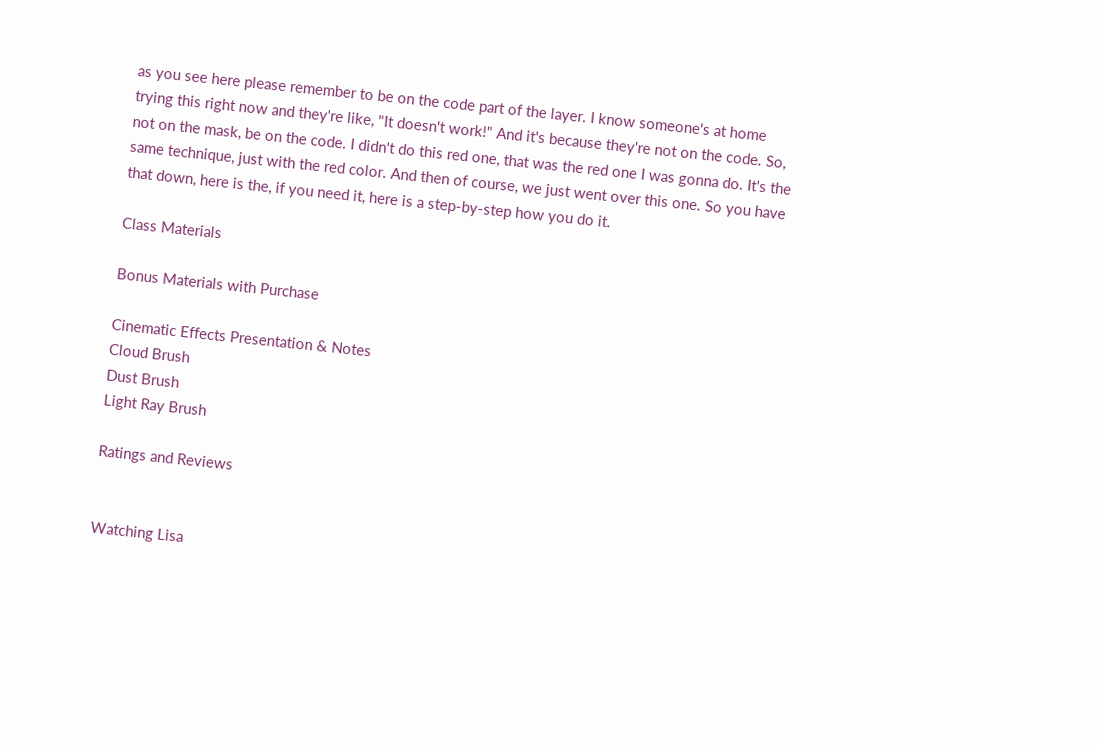as you see here please remember to be on the code part of the layer. I know someone's at home trying this right now and they're like, "It doesn't work!" And it's because they're not on the code. So, not on the mask, be on the code. I didn't do this red one, that was the red one I was gonna do. It's the same technique, just with the red color. And then of course, we just went over this one. So you have that down, here is the, if you need it, here is a step-by-step how you do it.

Class Materials

Bonus Materials with Purchase

Cinematic Effects Presentation & Notes
Cloud Brush
Dust Brush
Light Ray Brush

Ratings and Reviews


Watching Lisa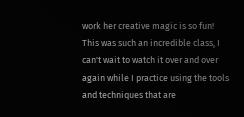work her creative magic is so fun! This was such an incredible class, I can't wait to watch it over and over again while I practice using the tools and techniques that are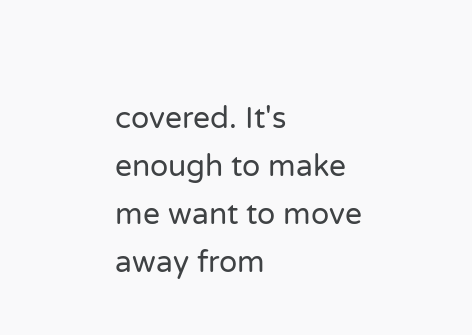covered. It's enough to make me want to move away from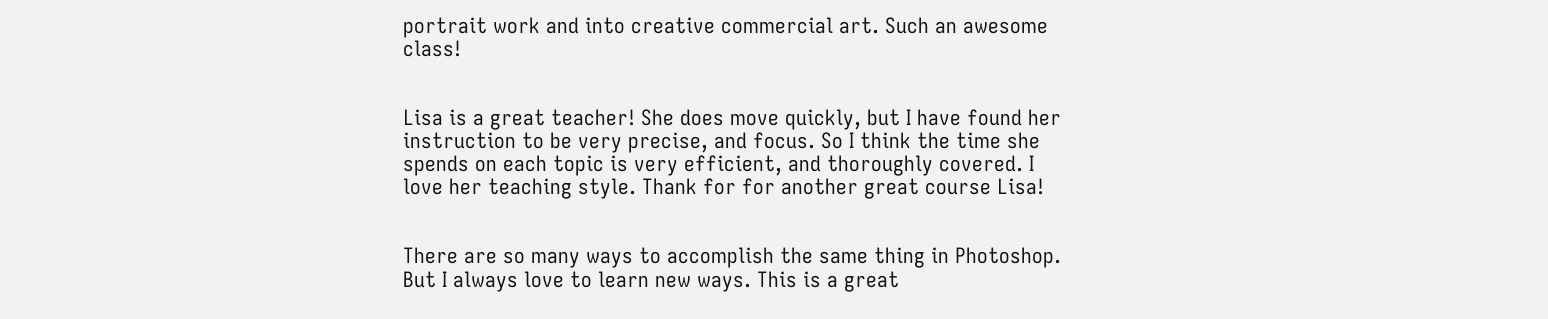portrait work and into creative commercial art. Such an awesome class!


Lisa is a great teacher! She does move quickly, but I have found her instruction to be very precise, and focus. So I think the time she spends on each topic is very efficient, and thoroughly covered. I love her teaching style. Thank for for another great course Lisa!


There are so many ways to accomplish the same thing in Photoshop. But I always love to learn new ways. This is a great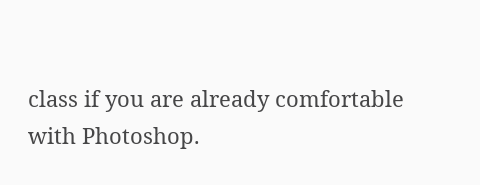class if you are already comfortable with Photoshop.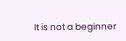It is not a beginner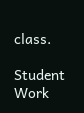class.

Student Work